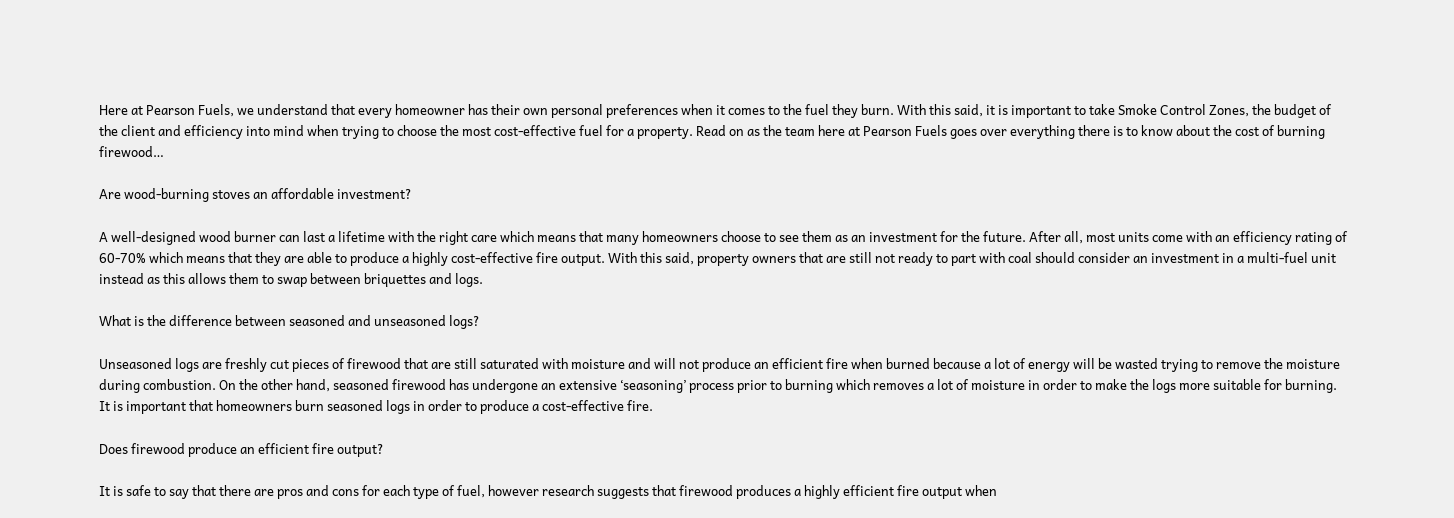Here at Pearson Fuels, we understand that every homeowner has their own personal preferences when it comes to the fuel they burn. With this said, it is important to take Smoke Control Zones, the budget of the client and efficiency into mind when trying to choose the most cost-effective fuel for a property. Read on as the team here at Pearson Fuels goes over everything there is to know about the cost of burning firewood…

Are wood-burning stoves an affordable investment?

A well-designed wood burner can last a lifetime with the right care which means that many homeowners choose to see them as an investment for the future. After all, most units come with an efficiency rating of 60-70% which means that they are able to produce a highly cost-effective fire output. With this said, property owners that are still not ready to part with coal should consider an investment in a multi-fuel unit instead as this allows them to swap between briquettes and logs.

What is the difference between seasoned and unseasoned logs?

Unseasoned logs are freshly cut pieces of firewood that are still saturated with moisture and will not produce an efficient fire when burned because a lot of energy will be wasted trying to remove the moisture during combustion. On the other hand, seasoned firewood has undergone an extensive ‘seasoning’ process prior to burning which removes a lot of moisture in order to make the logs more suitable for burning. It is important that homeowners burn seasoned logs in order to produce a cost-effective fire.

Does firewood produce an efficient fire output?

It is safe to say that there are pros and cons for each type of fuel, however research suggests that firewood produces a highly efficient fire output when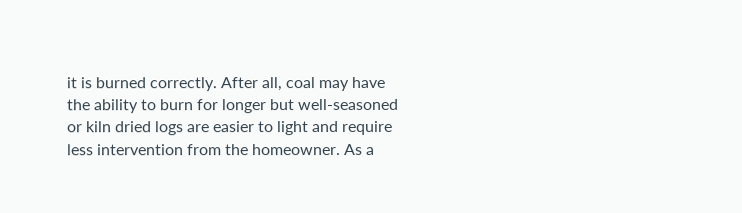it is burned correctly. After all, coal may have the ability to burn for longer but well-seasoned or kiln dried logs are easier to light and require less intervention from the homeowner. As a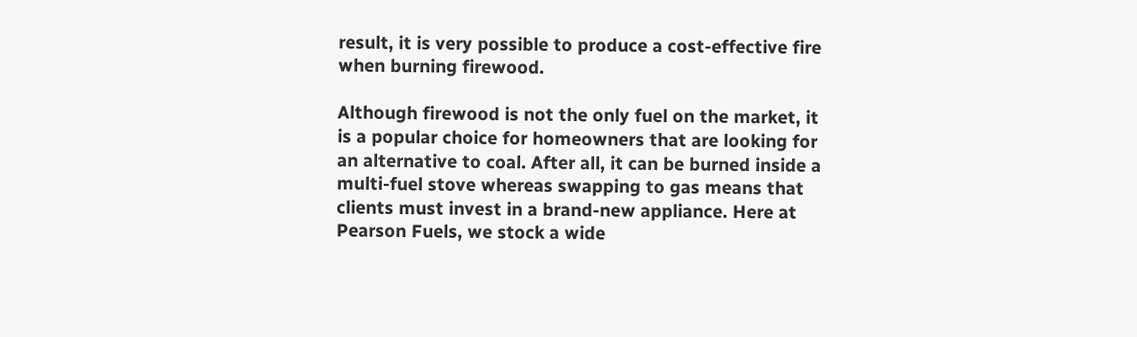result, it is very possible to produce a cost-effective fire when burning firewood.

Although firewood is not the only fuel on the market, it is a popular choice for homeowners that are looking for an alternative to coal. After all, it can be burned inside a multi-fuel stove whereas swapping to gas means that clients must invest in a brand-new appliance. Here at Pearson Fuels, we stock a wide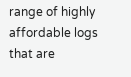range of highly affordable logs that are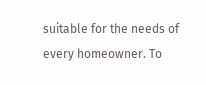suitable for the needs of every homeowner. To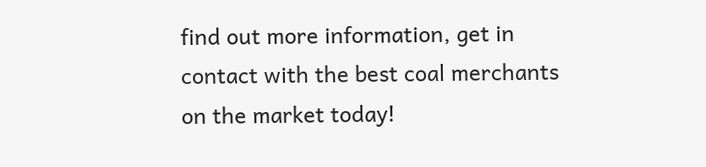find out more information, get in contact with the best coal merchants on the market today!